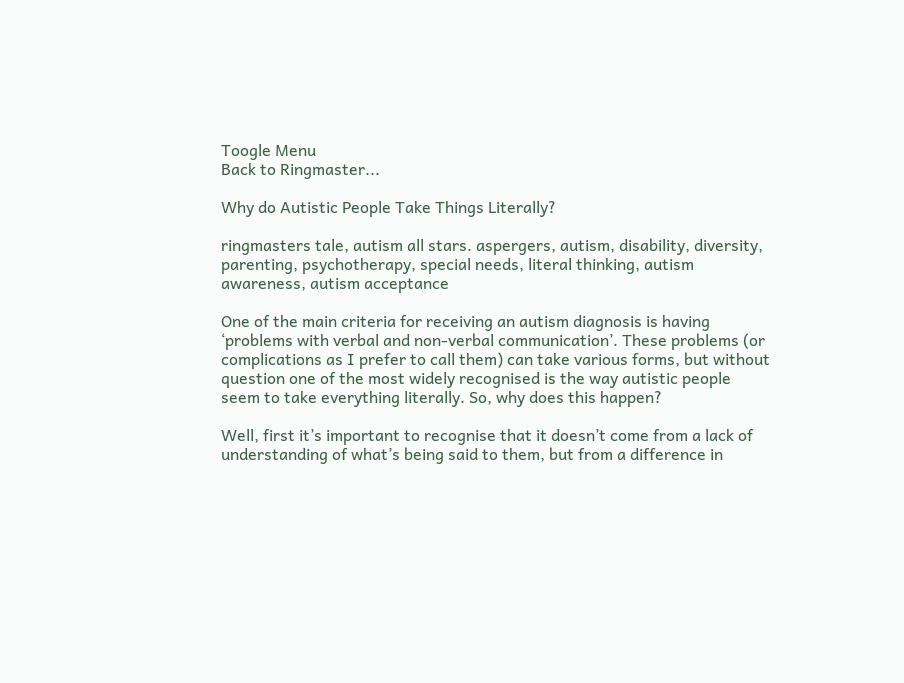Toogle Menu
Back to Ringmaster...

Why do Autistic People Take Things Literally?

ringmasters tale, autism all stars. aspergers, autism, disability, diversity, parenting, psychotherapy, special needs, literal thinking, autism awareness, autism acceptance

One of the main criteria for receiving an autism diagnosis is having ‘problems with verbal and non-verbal communication’. These problems (or complications as I prefer to call them) can take various forms, but without question one of the most widely recognised is the way autistic people seem to take everything literally. So, why does this happen?

Well, first it’s important to recognise that it doesn’t come from a lack of understanding of what’s being said to them, but from a difference in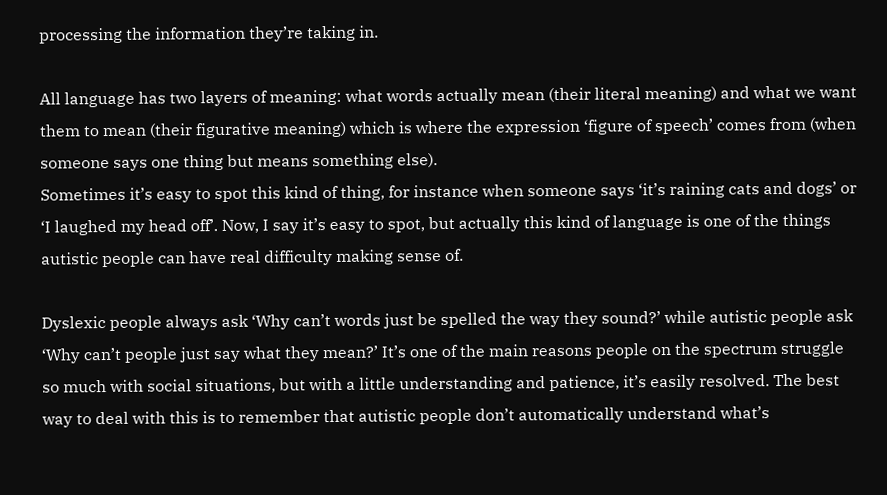processing the information they’re taking in.

All language has two layers of meaning: what words actually mean (their literal meaning) and what we want them to mean (their figurative meaning) which is where the expression ‘figure of speech’ comes from (when someone says one thing but means something else).
Sometimes it’s easy to spot this kind of thing, for instance when someone says ‘it’s raining cats and dogs’ or ‘I laughed my head off’. Now, I say it’s easy to spot, but actually this kind of language is one of the things autistic people can have real difficulty making sense of.

Dyslexic people always ask ‘Why can’t words just be spelled the way they sound?’ while autistic people ask ‘Why can’t people just say what they mean?’ It’s one of the main reasons people on the spectrum struggle so much with social situations, but with a little understanding and patience, it’s easily resolved. The best way to deal with this is to remember that autistic people don’t automatically understand what’s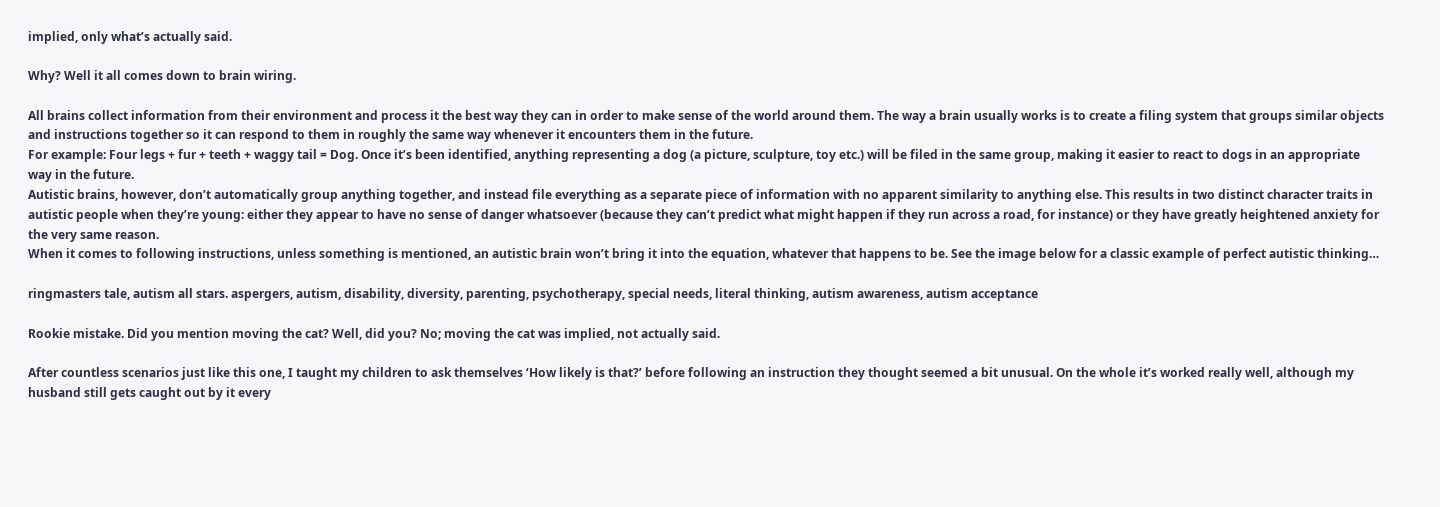implied, only what’s actually said.

Why? Well it all comes down to brain wiring.

All brains collect information from their environment and process it the best way they can in order to make sense of the world around them. The way a brain usually works is to create a filing system that groups similar objects and instructions together so it can respond to them in roughly the same way whenever it encounters them in the future.
For example: Four legs + fur + teeth + waggy tail = Dog. Once it’s been identified, anything representing a dog (a picture, sculpture, toy etc.) will be filed in the same group, making it easier to react to dogs in an appropriate way in the future.
Autistic brains, however, don’t automatically group anything together, and instead file everything as a separate piece of information with no apparent similarity to anything else. This results in two distinct character traits in autistic people when they’re young: either they appear to have no sense of danger whatsoever (because they can’t predict what might happen if they run across a road, for instance) or they have greatly heightened anxiety for the very same reason.
When it comes to following instructions, unless something is mentioned, an autistic brain won’t bring it into the equation, whatever that happens to be. See the image below for a classic example of perfect autistic thinking…

ringmasters tale, autism all stars. aspergers, autism, disability, diversity, parenting, psychotherapy, special needs, literal thinking, autism awareness, autism acceptance

Rookie mistake. Did you mention moving the cat? Well, did you? No; moving the cat was implied, not actually said.

After countless scenarios just like this one, I taught my children to ask themselves ‘How likely is that?’ before following an instruction they thought seemed a bit unusual. On the whole it’s worked really well, although my husband still gets caught out by it every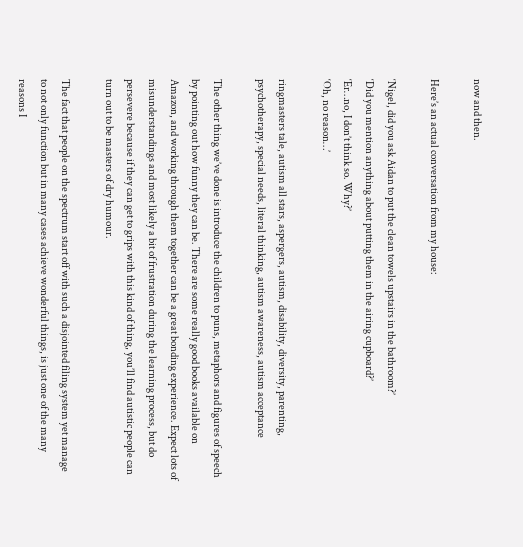now and then.

Here’s an actual conversation from my house:

‘Nigel, did you ask Aidan to put the clean towels upstairs in the bathroom?’
‘Did you mention anything about putting them in the airing cupboard?’
‘Er…no, I don’t think so. Why?’
‘Oh, no reason…’

ringmasters tale, autism all stars, aspergers, autism, disability, diversity, parenting, psychotherapy, special needs, literal thinking, autism awareness, autism acceptance

The other thing we’ve done is introduce the children to puns, metaphors and figures of speech by pointing out how funny they can be. There are some really good books available on Amazon, and working through them together can be a great bonding experience. Expect lots of misunderstandings and most likely a bit of frustration during the learning process, but do persevere because if they can get to grips with this kind of thing, you’ll find autistic people can turn out to be masters of dry humour.

The fact that people on the spectrum start off with such a disjointed filing system yet manage to not only function but in many cases achieve wonderful things, is just one of the many reasons I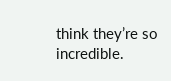think they’re so incredible.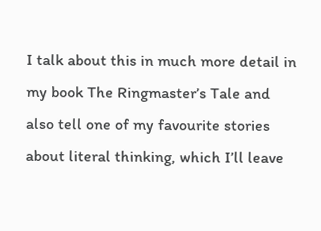I talk about this in much more detail in my book The Ringmaster’s Tale and also tell one of my favourite stories about literal thinking, which I’ll leave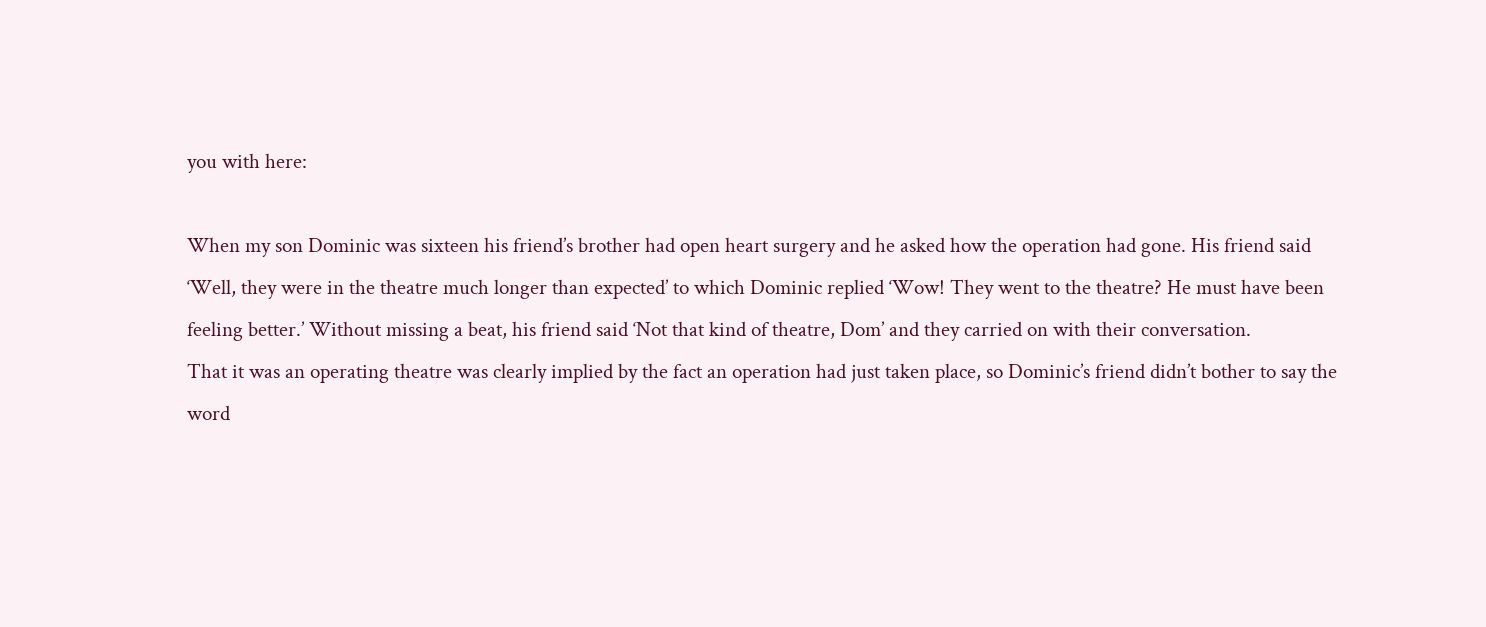you with here:

When my son Dominic was sixteen his friend’s brother had open heart surgery and he asked how the operation had gone. His friend said ‘Well, they were in the theatre much longer than expected’ to which Dominic replied ‘Wow! They went to the theatre? He must have been feeling better.’ Without missing a beat, his friend said ‘Not that kind of theatre, Dom’ and they carried on with their conversation.
That it was an operating theatre was clearly implied by the fact an operation had just taken place, so Dominic’s friend didn’t bother to say the word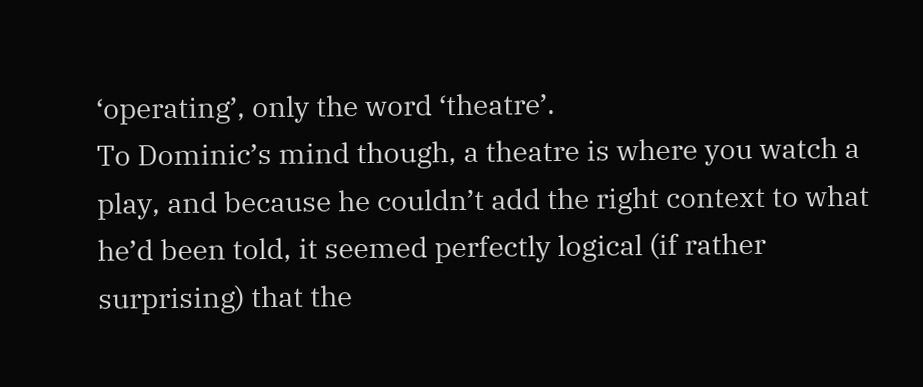‘operating’, only the word ‘theatre’.
To Dominic’s mind though, a theatre is where you watch a play, and because he couldn’t add the right context to what he’d been told, it seemed perfectly logical (if rather surprising) that the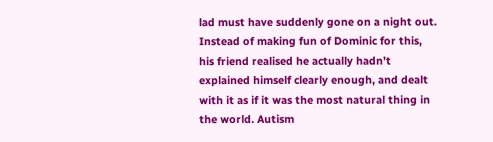lad must have suddenly gone on a night out.
Instead of making fun of Dominic for this, his friend realised he actually hadn’t explained himself clearly enough, and dealt with it as if it was the most natural thing in the world. Autism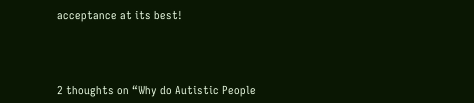acceptance at its best!




2 thoughts on “Why do Autistic People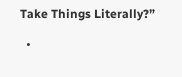Take Things Literally?”

  •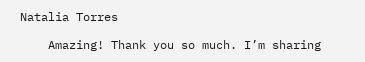Natalia Torres

    Amazing! Thank you so much. I’m sharing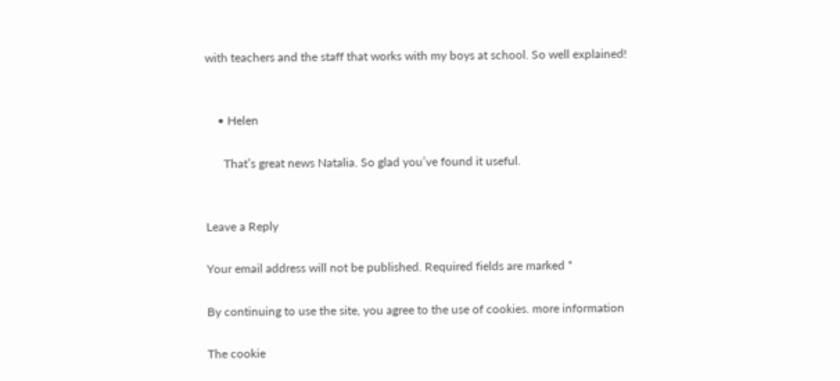with teachers and the staff that works with my boys at school. So well explained!


    • Helen

      That’s great news Natalia. So glad you’ve found it useful.


Leave a Reply

Your email address will not be published. Required fields are marked *

By continuing to use the site, you agree to the use of cookies. more information

The cookie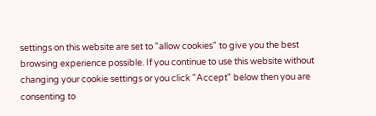settings on this website are set to "allow cookies" to give you the best browsing experience possible. If you continue to use this website without changing your cookie settings or you click "Accept" below then you are consenting to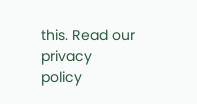this. Read our privacy policy